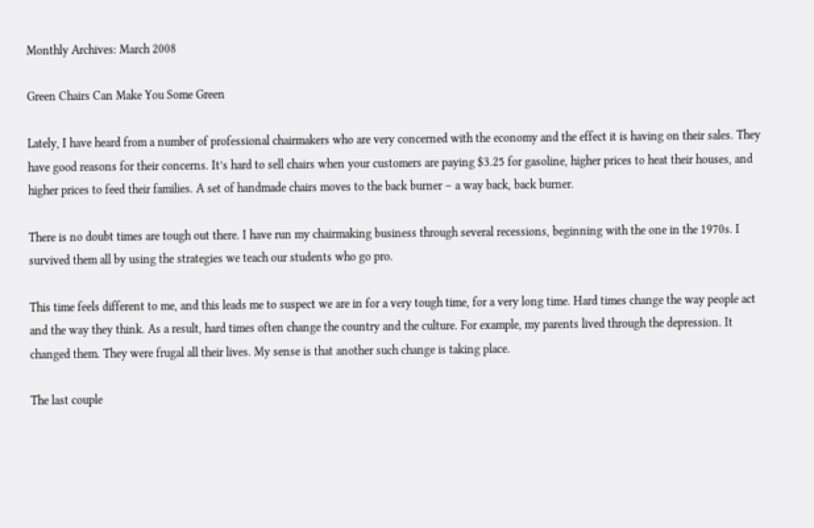Monthly Archives: March 2008

Green Chairs Can Make You Some Green

Lately, I have heard from a number of professional chairmakers who are very concerned with the economy and the effect it is having on their sales. They have good reasons for their concerns. It’s hard to sell chairs when your customers are paying $3.25 for gasoline, higher prices to heat their houses, and higher prices to feed their families. A set of handmade chairs moves to the back burner – a way back, back burner.

There is no doubt times are tough out there. I have run my chairmaking business through several recessions, beginning with the one in the 1970s. I survived them all by using the strategies we teach our students who go pro.

This time feels different to me, and this leads me to suspect we are in for a very tough time, for a very long time. Hard times change the way people act and the way they think. As a result, hard times often change the country and the culture. For example, my parents lived through the depression. It changed them. They were frugal all their lives. My sense is that another such change is taking place.

The last couple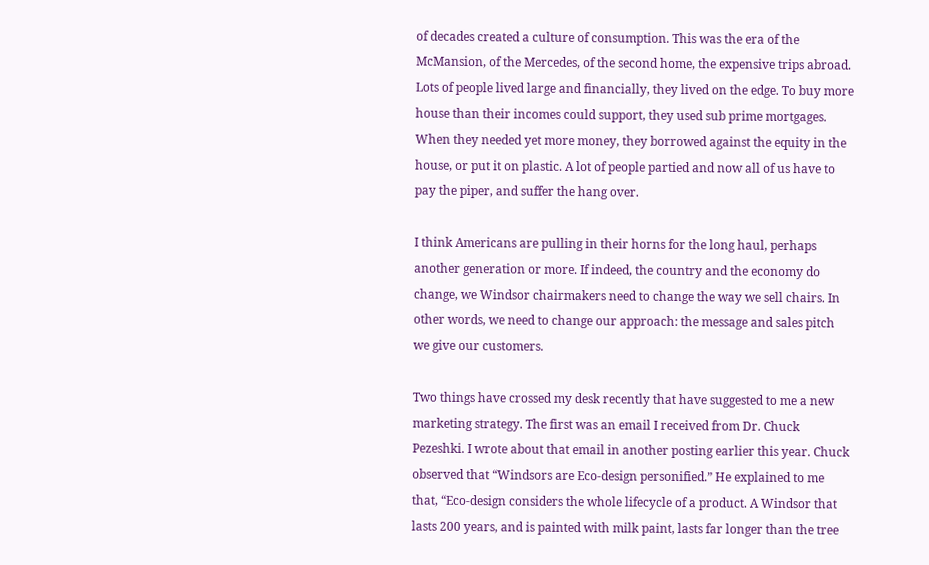of decades created a culture of consumption. This was the era of the McMansion, of the Mercedes, of the second home, the expensive trips abroad. Lots of people lived large and financially, they lived on the edge. To buy more house than their incomes could support, they used sub prime mortgages. When they needed yet more money, they borrowed against the equity in the house, or put it on plastic. A lot of people partied and now all of us have to pay the piper, and suffer the hang over.

I think Americans are pulling in their horns for the long haul, perhaps another generation or more. If indeed, the country and the economy do change, we Windsor chairmakers need to change the way we sell chairs. In other words, we need to change our approach: the message and sales pitch we give our customers.

Two things have crossed my desk recently that have suggested to me a new marketing strategy. The first was an email I received from Dr. Chuck Pezeshki. I wrote about that email in another posting earlier this year. Chuck observed that “Windsors are Eco-design personified.” He explained to me that, “Eco-design considers the whole lifecycle of a product. A Windsor that lasts 200 years, and is painted with milk paint, lasts far longer than the tree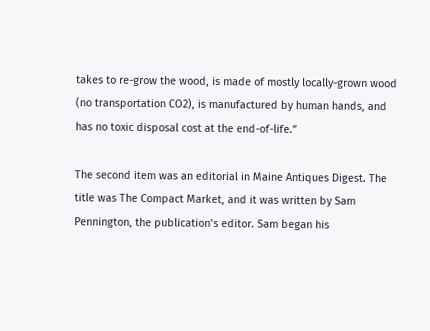takes to re-grow the wood, is made of mostly locally-grown wood (no transportation CO2), is manufactured by human hands, and has no toxic disposal cost at the end-of-life.”

The second item was an editorial in Maine Antiques Digest. The title was The Compact Market, and it was written by Sam Pennington, the publication’s editor. Sam began his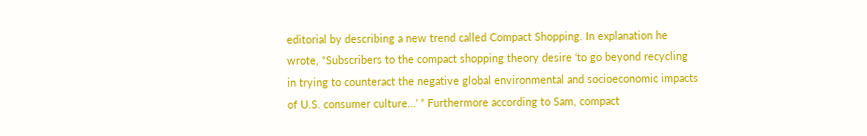editorial by describing a new trend called Compact Shopping. In explanation he wrote, “Subscribers to the compact shopping theory desire ‘to go beyond recycling in trying to counteract the negative global environmental and socioeconomic impacts of U.S. consumer culture…’ ” Furthermore according to Sam, compact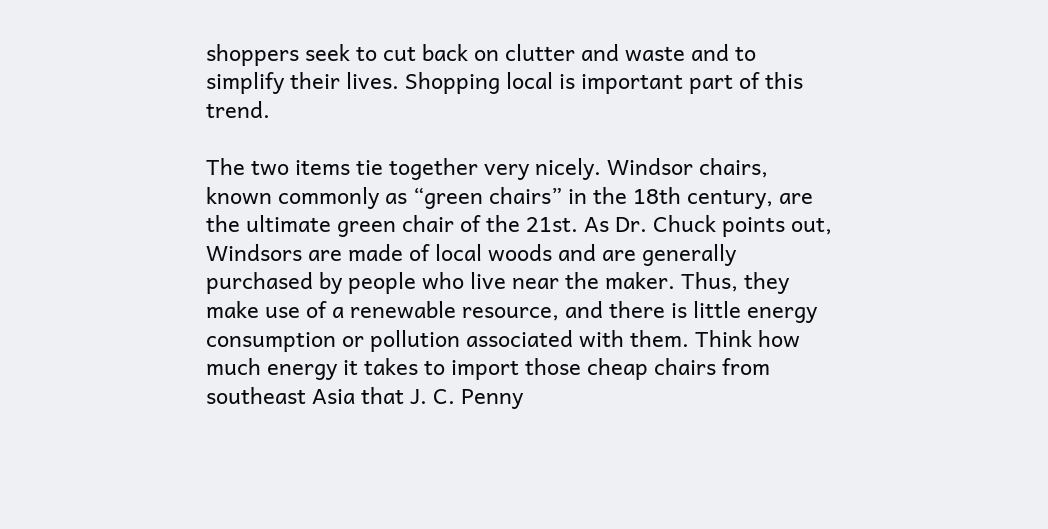shoppers seek to cut back on clutter and waste and to simplify their lives. Shopping local is important part of this trend.

The two items tie together very nicely. Windsor chairs, known commonly as “green chairs” in the 18th century, are the ultimate green chair of the 21st. As Dr. Chuck points out, Windsors are made of local woods and are generally purchased by people who live near the maker. Thus, they make use of a renewable resource, and there is little energy consumption or pollution associated with them. Think how much energy it takes to import those cheap chairs from southeast Asia that J. C. Penny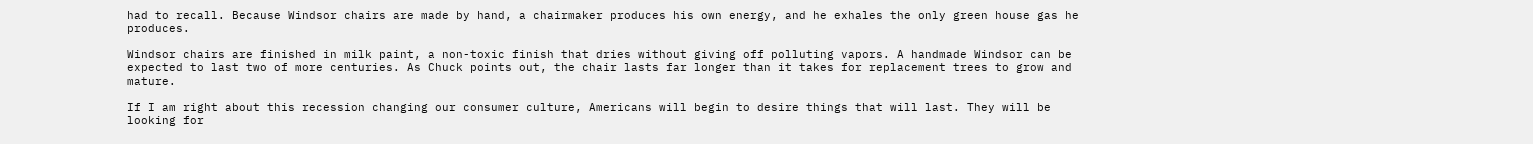had to recall. Because Windsor chairs are made by hand, a chairmaker produces his own energy, and he exhales the only green house gas he produces.

Windsor chairs are finished in milk paint, a non-toxic finish that dries without giving off polluting vapors. A handmade Windsor can be expected to last two of more centuries. As Chuck points out, the chair lasts far longer than it takes for replacement trees to grow and mature.

If I am right about this recession changing our consumer culture, Americans will begin to desire things that will last. They will be looking for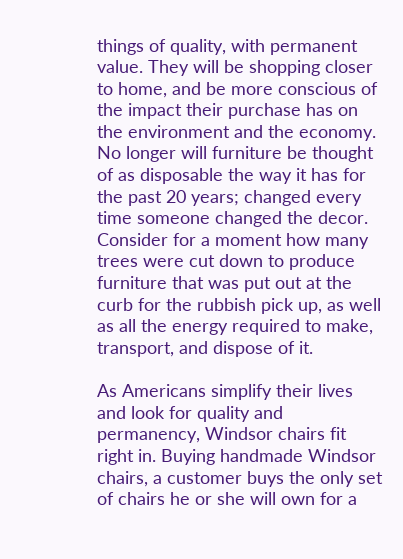things of quality, with permanent value. They will be shopping closer to home, and be more conscious of the impact their purchase has on the environment and the economy. No longer will furniture be thought of as disposable the way it has for the past 20 years; changed every time someone changed the decor. Consider for a moment how many trees were cut down to produce furniture that was put out at the curb for the rubbish pick up, as well as all the energy required to make, transport, and dispose of it.

As Americans simplify their lives and look for quality and permanency, Windsor chairs fit right in. Buying handmade Windsor chairs, a customer buys the only set of chairs he or she will own for a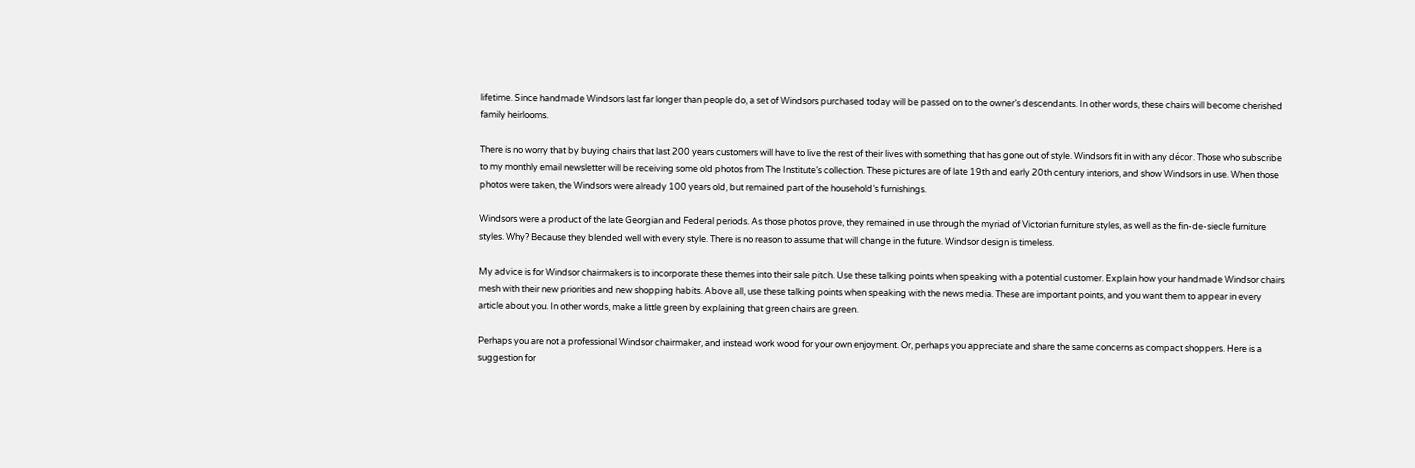lifetime. Since handmade Windsors last far longer than people do, a set of Windsors purchased today will be passed on to the owner’s descendants. In other words, these chairs will become cherished family heirlooms.

There is no worry that by buying chairs that last 200 years customers will have to live the rest of their lives with something that has gone out of style. Windsors fit in with any décor. Those who subscribe to my monthly email newsletter will be receiving some old photos from The Institute’s collection. These pictures are of late 19th and early 20th century interiors, and show Windsors in use. When those photos were taken, the Windsors were already 100 years old, but remained part of the household’s furnishings.

Windsors were a product of the late Georgian and Federal periods. As those photos prove, they remained in use through the myriad of Victorian furniture styles, as well as the fin-de-siecle furniture styles. Why? Because they blended well with every style. There is no reason to assume that will change in the future. Windsor design is timeless.

My advice is for Windsor chairmakers is to incorporate these themes into their sale pitch. Use these talking points when speaking with a potential customer. Explain how your handmade Windsor chairs mesh with their new priorities and new shopping habits. Above all, use these talking points when speaking with the news media. These are important points, and you want them to appear in every article about you. In other words, make a little green by explaining that green chairs are green.

Perhaps you are not a professional Windsor chairmaker, and instead work wood for your own enjoyment. Or, perhaps you appreciate and share the same concerns as compact shoppers. Here is a suggestion for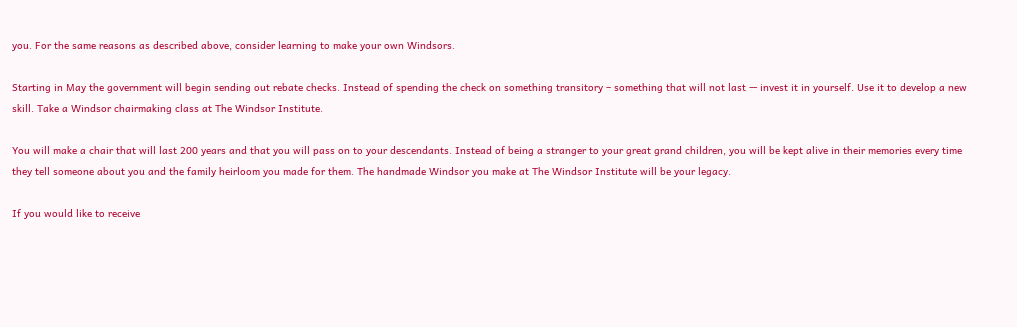you. For the same reasons as described above, consider learning to make your own Windsors.

Starting in May the government will begin sending out rebate checks. Instead of spending the check on something transitory – something that will not last — invest it in yourself. Use it to develop a new skill. Take a Windsor chairmaking class at The Windsor Institute.

You will make a chair that will last 200 years and that you will pass on to your descendants. Instead of being a stranger to your great grand children, you will be kept alive in their memories every time they tell someone about you and the family heirloom you made for them. The handmade Windsor you make at The Windsor Institute will be your legacy.

If you would like to receive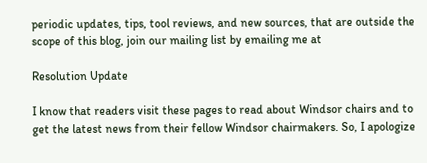periodic updates, tips, tool reviews, and new sources, that are outside the scope of this blog, join our mailing list by emailing me at

Resolution Update

I know that readers visit these pages to read about Windsor chairs and to get the latest news from their fellow Windsor chairmakers. So, I apologize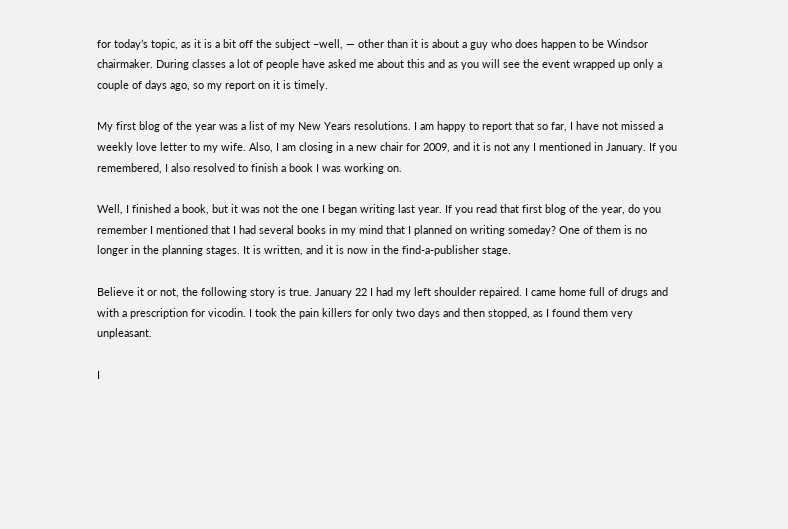for today’s topic, as it is a bit off the subject –well, — other than it is about a guy who does happen to be Windsor chairmaker. During classes a lot of people have asked me about this and as you will see the event wrapped up only a couple of days ago, so my report on it is timely.

My first blog of the year was a list of my New Years resolutions. I am happy to report that so far, I have not missed a weekly love letter to my wife. Also, I am closing in a new chair for 2009, and it is not any I mentioned in January. If you remembered, I also resolved to finish a book I was working on.

Well, I finished a book, but it was not the one I began writing last year. If you read that first blog of the year, do you remember I mentioned that I had several books in my mind that I planned on writing someday? One of them is no longer in the planning stages. It is written, and it is now in the find-a-publisher stage.

Believe it or not, the following story is true. January 22 I had my left shoulder repaired. I came home full of drugs and with a prescription for vicodin. I took the pain killers for only two days and then stopped, as I found them very unpleasant.

I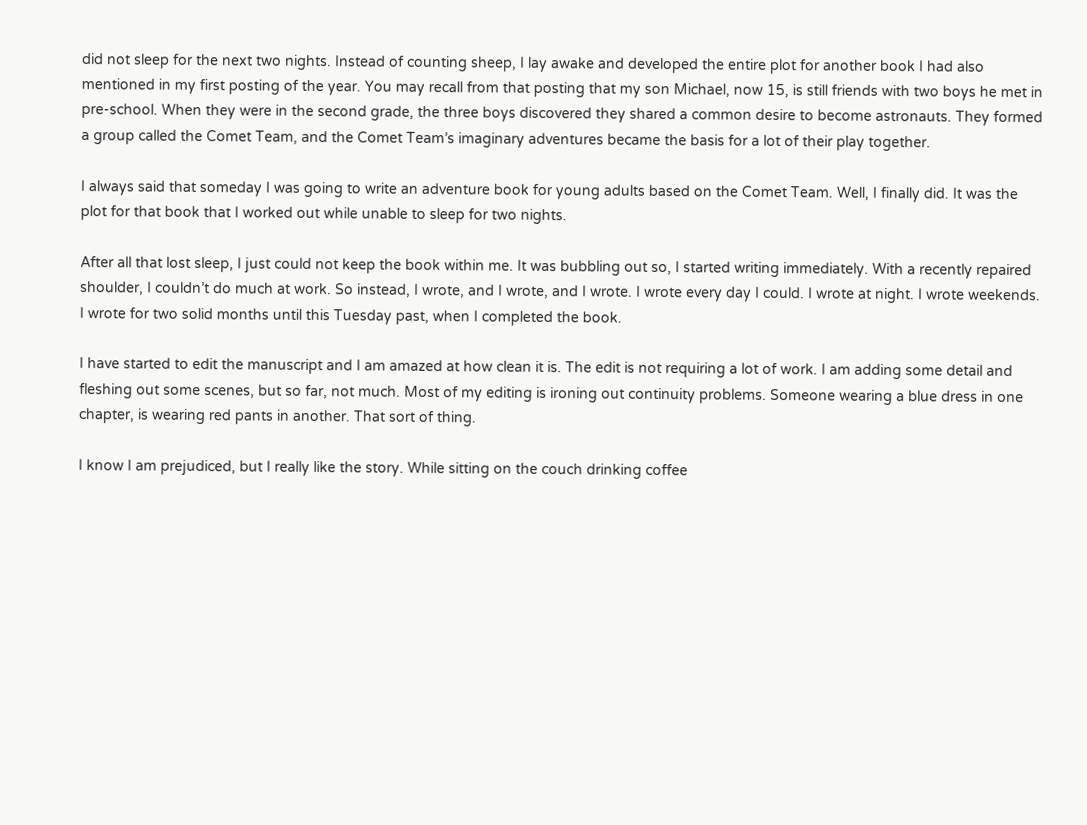did not sleep for the next two nights. Instead of counting sheep, I lay awake and developed the entire plot for another book I had also mentioned in my first posting of the year. You may recall from that posting that my son Michael, now 15, is still friends with two boys he met in pre-school. When they were in the second grade, the three boys discovered they shared a common desire to become astronauts. They formed a group called the Comet Team, and the Comet Team’s imaginary adventures became the basis for a lot of their play together.

I always said that someday I was going to write an adventure book for young adults based on the Comet Team. Well, I finally did. It was the plot for that book that I worked out while unable to sleep for two nights.

After all that lost sleep, I just could not keep the book within me. It was bubbling out so, I started writing immediately. With a recently repaired shoulder, I couldn’t do much at work. So instead, I wrote, and I wrote, and I wrote. I wrote every day I could. I wrote at night. I wrote weekends. I wrote for two solid months until this Tuesday past, when I completed the book.

I have started to edit the manuscript and I am amazed at how clean it is. The edit is not requiring a lot of work. I am adding some detail and fleshing out some scenes, but so far, not much. Most of my editing is ironing out continuity problems. Someone wearing a blue dress in one chapter, is wearing red pants in another. That sort of thing.

I know I am prejudiced, but I really like the story. While sitting on the couch drinking coffee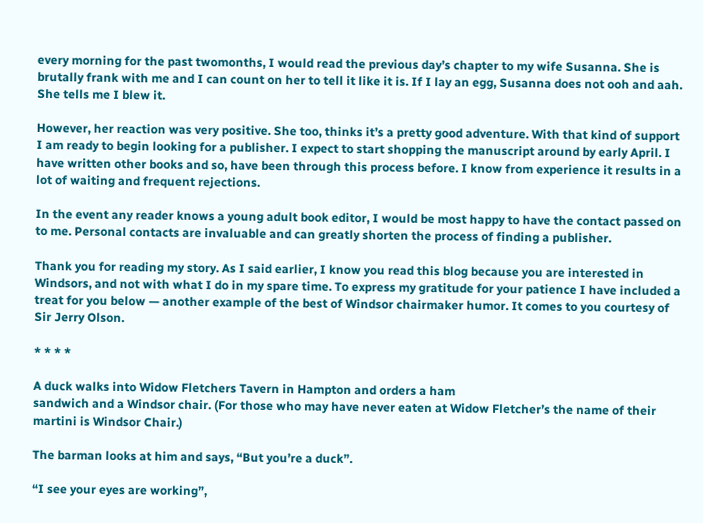every morning for the past twomonths, I would read the previous day’s chapter to my wife Susanna. She is brutally frank with me and I can count on her to tell it like it is. If I lay an egg, Susanna does not ooh and aah. She tells me I blew it.

However, her reaction was very positive. She too, thinks it’s a pretty good adventure. With that kind of support I am ready to begin looking for a publisher. I expect to start shopping the manuscript around by early April. I have written other books and so, have been through this process before. I know from experience it results in a lot of waiting and frequent rejections.

In the event any reader knows a young adult book editor, I would be most happy to have the contact passed on to me. Personal contacts are invaluable and can greatly shorten the process of finding a publisher.

Thank you for reading my story. As I said earlier, I know you read this blog because you are interested in Windsors, and not with what I do in my spare time. To express my gratitude for your patience I have included a treat for you below — another example of the best of Windsor chairmaker humor. It comes to you courtesy of Sir Jerry Olson.

* * * *

A duck walks into Widow Fletchers Tavern in Hampton and orders a ham
sandwich and a Windsor chair. (For those who may have never eaten at Widow Fletcher’s the name of their martini is Windsor Chair.)

The barman looks at him and says, “But you’re a duck”.

“I see your eyes are working”,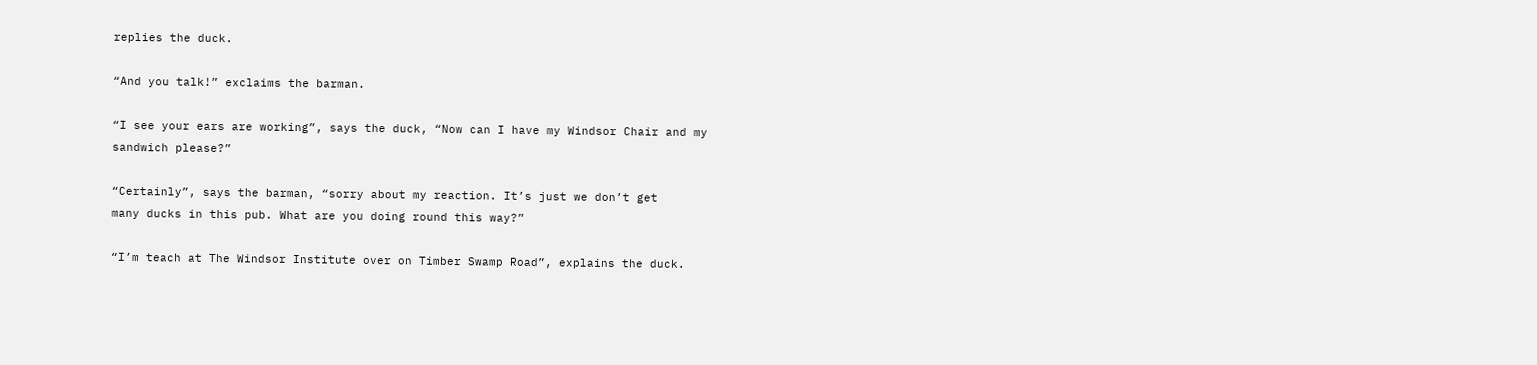replies the duck.

“And you talk!” exclaims the barman.

“I see your ears are working”, says the duck, “Now can I have my Windsor Chair and my sandwich please?”

“Certainly”, says the barman, “sorry about my reaction. It’s just we don’t get
many ducks in this pub. What are you doing round this way?”

“I’m teach at The Windsor Institute over on Timber Swamp Road”, explains the duck.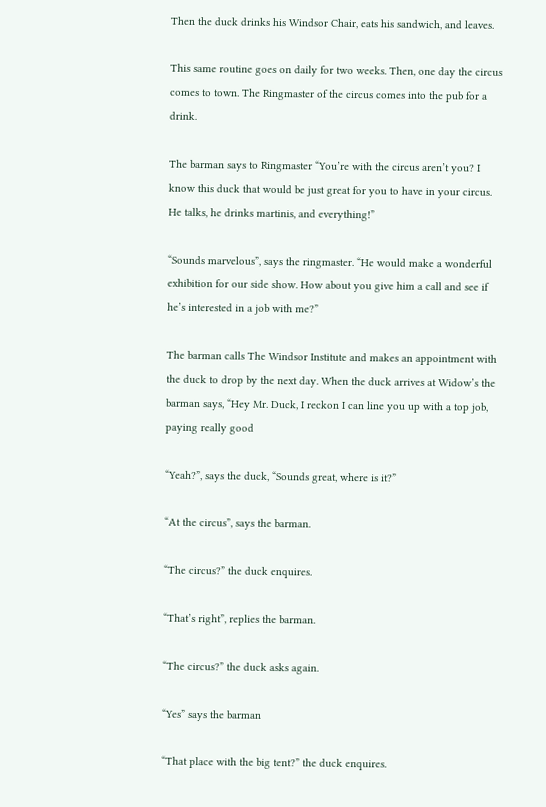Then the duck drinks his Windsor Chair, eats his sandwich, and leaves.

This same routine goes on daily for two weeks. Then, one day the circus comes to town. The Ringmaster of the circus comes into the pub for a drink.

The barman says to Ringmaster “You’re with the circus aren’t you? I know this duck that would be just great for you to have in your circus. He talks, he drinks martinis, and everything!”

“Sounds marvelous”, says the ringmaster. “He would make a wonderful exhibition for our side show. How about you give him a call and see if he’s interested in a job with me?”

The barman calls The Windsor Institute and makes an appointment with the duck to drop by the next day. When the duck arrives at Widow’s the barman says, “Hey Mr. Duck, I reckon I can line you up with a top job, paying really good

“Yeah?”, says the duck, “Sounds great, where is it?”

“At the circus”, says the barman.

“The circus?” the duck enquires.

“That’s right”, replies the barman.

“The circus?” the duck asks again.

“Yes” says the barman

“That place with the big tent?” the duck enquires.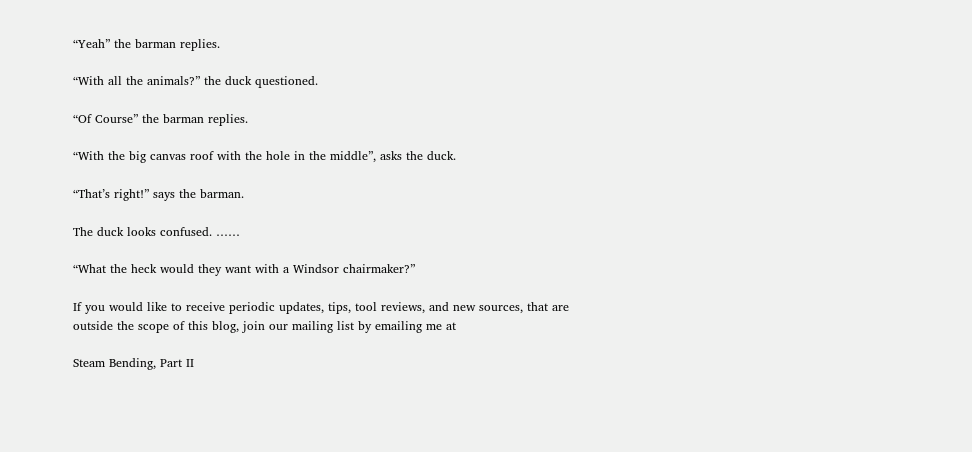“Yeah” the barman replies.

“With all the animals?” the duck questioned.

“Of Course” the barman replies.

“With the big canvas roof with the hole in the middle”, asks the duck.

“That’s right!” says the barman.

The duck looks confused. ……

“What the heck would they want with a Windsor chairmaker?”

If you would like to receive periodic updates, tips, tool reviews, and new sources, that are outside the scope of this blog, join our mailing list by emailing me at

Steam Bending, Part II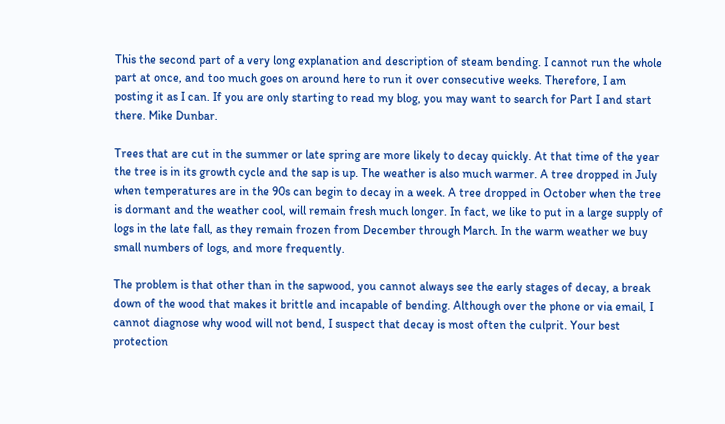This the second part of a very long explanation and description of steam bending. I cannot run the whole part at once, and too much goes on around here to run it over consecutive weeks. Therefore, I am posting it as I can. If you are only starting to read my blog, you may want to search for Part I and start there. Mike Dunbar.

Trees that are cut in the summer or late spring are more likely to decay quickly. At that time of the year the tree is in its growth cycle and the sap is up. The weather is also much warmer. A tree dropped in July when temperatures are in the 90s can begin to decay in a week. A tree dropped in October when the tree is dormant and the weather cool, will remain fresh much longer. In fact, we like to put in a large supply of logs in the late fall, as they remain frozen from December through March. In the warm weather we buy small numbers of logs, and more frequently.

The problem is that other than in the sapwood, you cannot always see the early stages of decay, a break down of the wood that makes it brittle and incapable of bending. Although over the phone or via email, I cannot diagnose why wood will not bend, I suspect that decay is most often the culprit. Your best protection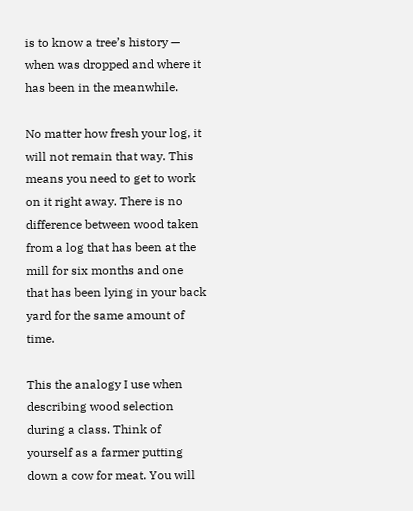is to know a tree’s history — when was dropped and where it has been in the meanwhile.

No matter how fresh your log, it will not remain that way. This means you need to get to work on it right away. There is no difference between wood taken from a log that has been at the mill for six months and one that has been lying in your back yard for the same amount of time.

This the analogy I use when describing wood selection during a class. Think of yourself as a farmer putting down a cow for meat. You will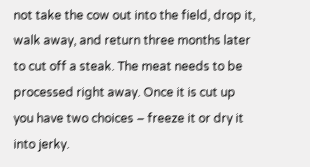not take the cow out into the field, drop it, walk away, and return three months later to cut off a steak. The meat needs to be processed right away. Once it is cut up you have two choices – freeze it or dry it into jerky.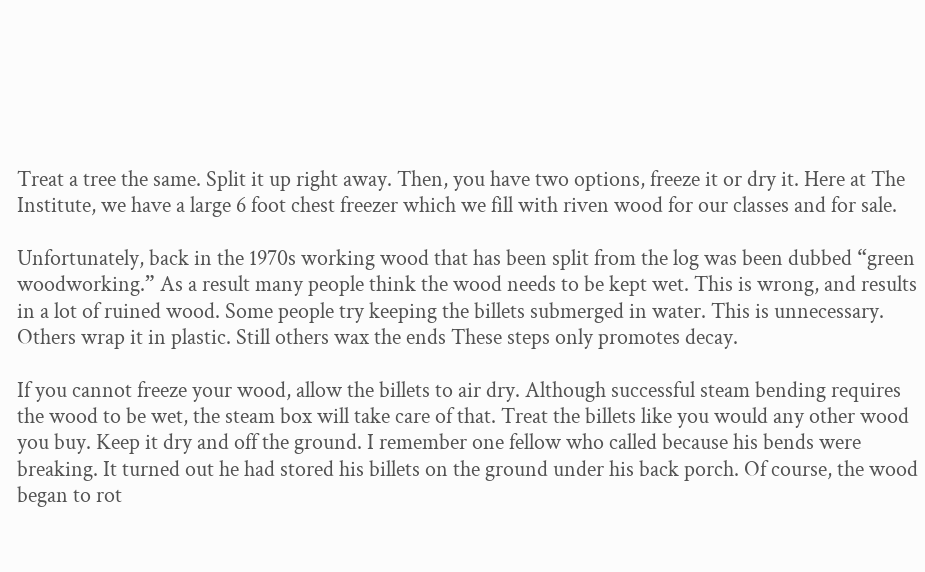Treat a tree the same. Split it up right away. Then, you have two options, freeze it or dry it. Here at The Institute, we have a large 6 foot chest freezer which we fill with riven wood for our classes and for sale.

Unfortunately, back in the 1970s working wood that has been split from the log was been dubbed “green woodworking.” As a result many people think the wood needs to be kept wet. This is wrong, and results in a lot of ruined wood. Some people try keeping the billets submerged in water. This is unnecessary. Others wrap it in plastic. Still others wax the ends These steps only promotes decay.

If you cannot freeze your wood, allow the billets to air dry. Although successful steam bending requires the wood to be wet, the steam box will take care of that. Treat the billets like you would any other wood you buy. Keep it dry and off the ground. I remember one fellow who called because his bends were breaking. It turned out he had stored his billets on the ground under his back porch. Of course, the wood began to rot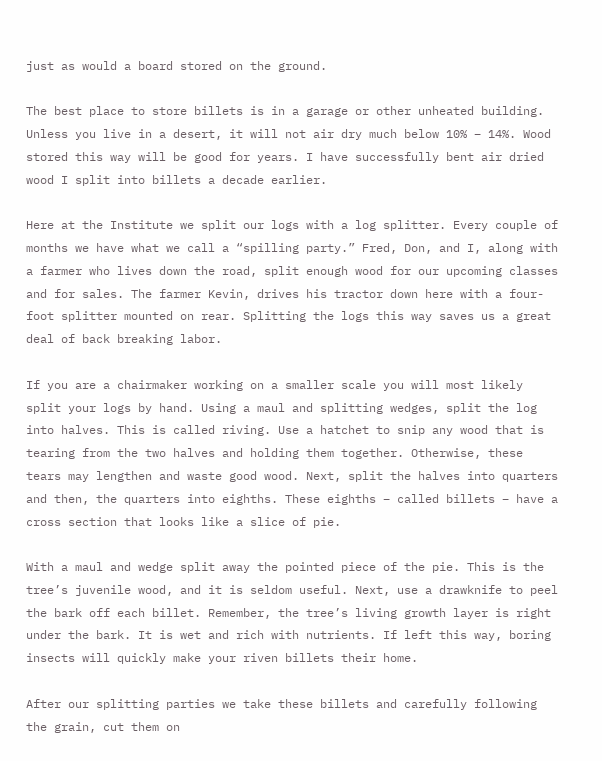just as would a board stored on the ground.

The best place to store billets is in a garage or other unheated building. Unless you live in a desert, it will not air dry much below 10% – 14%. Wood stored this way will be good for years. I have successfully bent air dried wood I split into billets a decade earlier.

Here at the Institute we split our logs with a log splitter. Every couple of months we have what we call a “spilling party.” Fred, Don, and I, along with a farmer who lives down the road, split enough wood for our upcoming classes and for sales. The farmer Kevin, drives his tractor down here with a four-foot splitter mounted on rear. Splitting the logs this way saves us a great deal of back breaking labor.

If you are a chairmaker working on a smaller scale you will most likely split your logs by hand. Using a maul and splitting wedges, split the log into halves. This is called riving. Use a hatchet to snip any wood that is tearing from the two halves and holding them together. Otherwise, these tears may lengthen and waste good wood. Next, split the halves into quarters and then, the quarters into eighths. These eighths – called billets – have a cross section that looks like a slice of pie.

With a maul and wedge split away the pointed piece of the pie. This is the tree’s juvenile wood, and it is seldom useful. Next, use a drawknife to peel the bark off each billet. Remember, the tree’s living growth layer is right under the bark. It is wet and rich with nutrients. If left this way, boring insects will quickly make your riven billets their home.

After our splitting parties we take these billets and carefully following the grain, cut them on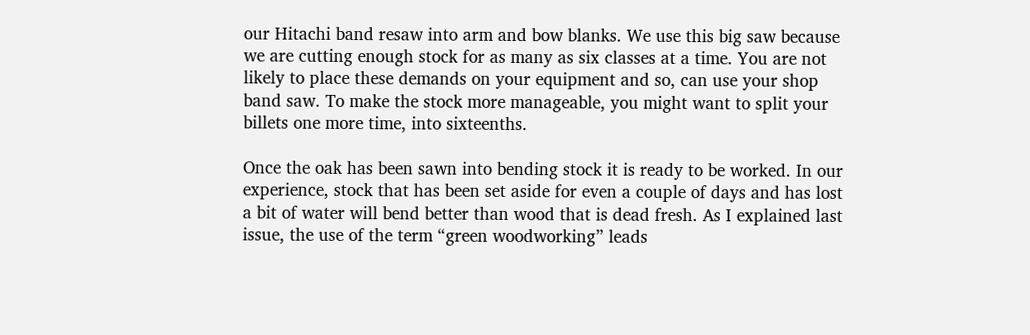our Hitachi band resaw into arm and bow blanks. We use this big saw because we are cutting enough stock for as many as six classes at a time. You are not likely to place these demands on your equipment and so, can use your shop band saw. To make the stock more manageable, you might want to split your billets one more time, into sixteenths.

Once the oak has been sawn into bending stock it is ready to be worked. In our experience, stock that has been set aside for even a couple of days and has lost a bit of water will bend better than wood that is dead fresh. As I explained last issue, the use of the term “green woodworking” leads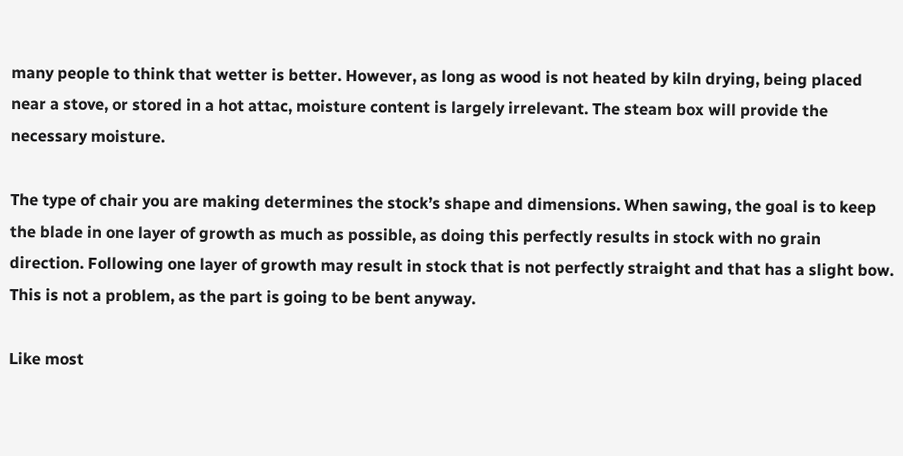many people to think that wetter is better. However, as long as wood is not heated by kiln drying, being placed near a stove, or stored in a hot attac, moisture content is largely irrelevant. The steam box will provide the necessary moisture.

The type of chair you are making determines the stock’s shape and dimensions. When sawing, the goal is to keep the blade in one layer of growth as much as possible, as doing this perfectly results in stock with no grain direction. Following one layer of growth may result in stock that is not perfectly straight and that has a slight bow. This is not a problem, as the part is going to be bent anyway.

Like most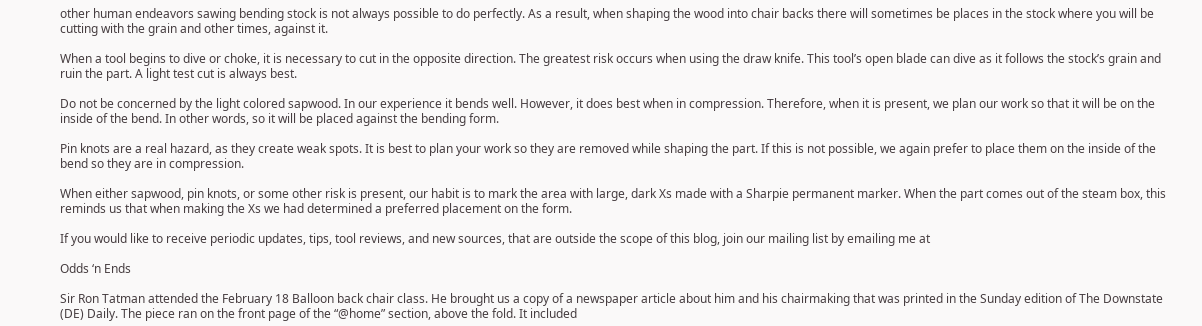other human endeavors sawing bending stock is not always possible to do perfectly. As a result, when shaping the wood into chair backs there will sometimes be places in the stock where you will be cutting with the grain and other times, against it.

When a tool begins to dive or choke, it is necessary to cut in the opposite direction. The greatest risk occurs when using the draw knife. This tool’s open blade can dive as it follows the stock’s grain and ruin the part. A light test cut is always best.

Do not be concerned by the light colored sapwood. In our experience it bends well. However, it does best when in compression. Therefore, when it is present, we plan our work so that it will be on the inside of the bend. In other words, so it will be placed against the bending form.

Pin knots are a real hazard, as they create weak spots. It is best to plan your work so they are removed while shaping the part. If this is not possible, we again prefer to place them on the inside of the bend so they are in compression.

When either sapwood, pin knots, or some other risk is present, our habit is to mark the area with large, dark Xs made with a Sharpie permanent marker. When the part comes out of the steam box, this reminds us that when making the Xs we had determined a preferred placement on the form.

If you would like to receive periodic updates, tips, tool reviews, and new sources, that are outside the scope of this blog, join our mailing list by emailing me at

Odds ‘n Ends

Sir Ron Tatman attended the February 18 Balloon back chair class. He brought us a copy of a newspaper article about him and his chairmaking that was printed in the Sunday edition of The Downstate (DE) Daily. The piece ran on the front page of the “@home” section, above the fold. It included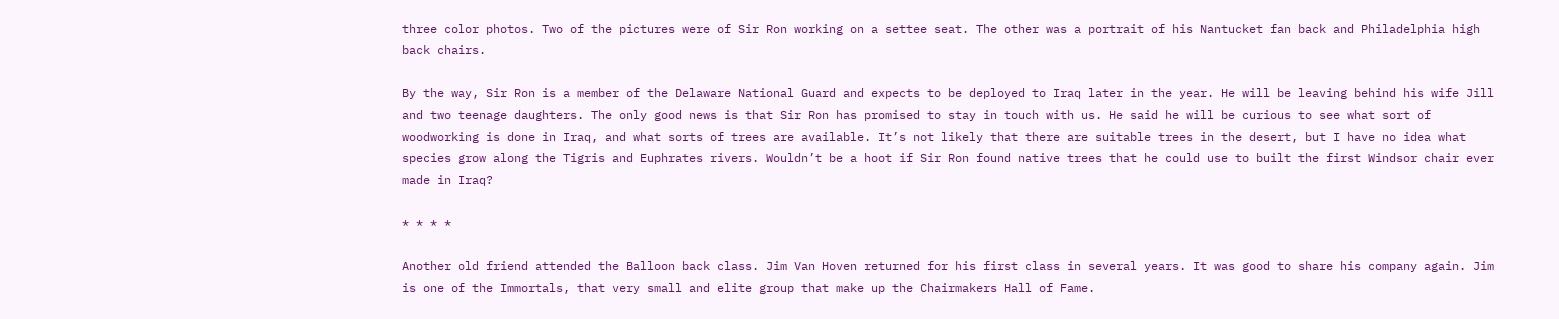three color photos. Two of the pictures were of Sir Ron working on a settee seat. The other was a portrait of his Nantucket fan back and Philadelphia high back chairs.

By the way, Sir Ron is a member of the Delaware National Guard and expects to be deployed to Iraq later in the year. He will be leaving behind his wife Jill and two teenage daughters. The only good news is that Sir Ron has promised to stay in touch with us. He said he will be curious to see what sort of woodworking is done in Iraq, and what sorts of trees are available. It’s not likely that there are suitable trees in the desert, but I have no idea what species grow along the Tigris and Euphrates rivers. Wouldn’t be a hoot if Sir Ron found native trees that he could use to built the first Windsor chair ever made in Iraq?

* * * *

Another old friend attended the Balloon back class. Jim Van Hoven returned for his first class in several years. It was good to share his company again. Jim is one of the Immortals, that very small and elite group that make up the Chairmakers Hall of Fame.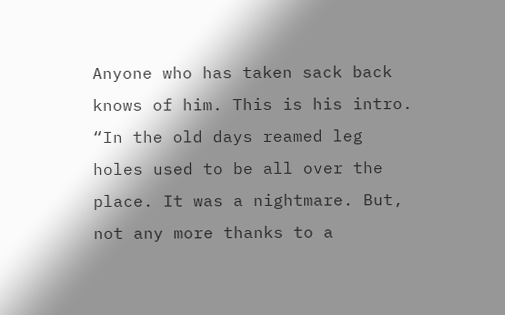Anyone who has taken sack back knows of him. This is his intro. “In the old days reamed leg holes used to be all over the place. It was a nightmare. But, not any more thanks to a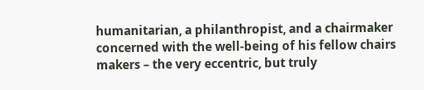humanitarian, a philanthropist, and a chairmaker concerned with the well-being of his fellow chairs makers – the very eccentric, but truly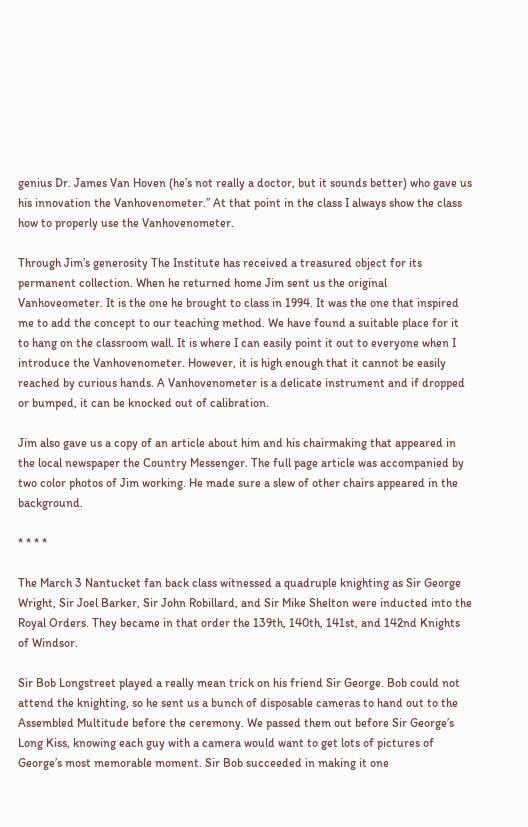genius Dr. James Van Hoven (he’s not really a doctor, but it sounds better) who gave us his innovation the Vanhovenometer.” At that point in the class I always show the class how to properly use the Vanhovenometer.

Through Jim’s generosity The Institute has received a treasured object for its permanent collection. When he returned home Jim sent us the original Vanhoveometer. It is the one he brought to class in 1994. It was the one that inspired me to add the concept to our teaching method. We have found a suitable place for it to hang on the classroom wall. It is where I can easily point it out to everyone when I introduce the Vanhovenometer. However, it is high enough that it cannot be easily reached by curious hands. A Vanhovenometer is a delicate instrument and if dropped or bumped, it can be knocked out of calibration.

Jim also gave us a copy of an article about him and his chairmaking that appeared in the local newspaper the Country Messenger. The full page article was accompanied by two color photos of Jim working. He made sure a slew of other chairs appeared in the background.

* * * *

The March 3 Nantucket fan back class witnessed a quadruple knighting as Sir George Wright, Sir Joel Barker, Sir John Robillard, and Sir Mike Shelton were inducted into the Royal Orders. They became in that order the 139th, 140th, 141st, and 142nd Knights of Windsor.

Sir Bob Longstreet played a really mean trick on his friend Sir George. Bob could not attend the knighting, so he sent us a bunch of disposable cameras to hand out to the Assembled Multitude before the ceremony. We passed them out before Sir George’s Long Kiss, knowing each guy with a camera would want to get lots of pictures of George’s most memorable moment. Sir Bob succeeded in making it one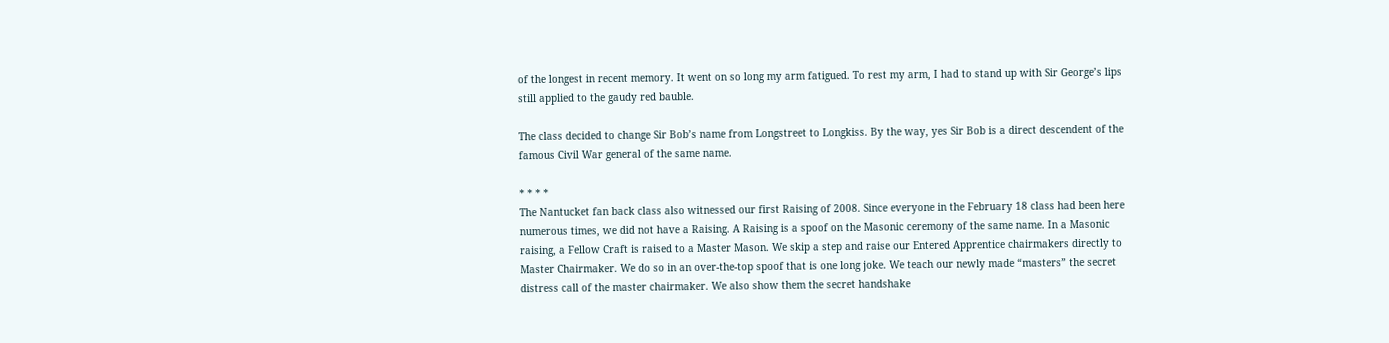of the longest in recent memory. It went on so long my arm fatigued. To rest my arm, I had to stand up with Sir George’s lips still applied to the gaudy red bauble.

The class decided to change Sir Bob’s name from Longstreet to Longkiss. By the way, yes Sir Bob is a direct descendent of the famous Civil War general of the same name.

* * * *
The Nantucket fan back class also witnessed our first Raising of 2008. Since everyone in the February 18 class had been here numerous times, we did not have a Raising. A Raising is a spoof on the Masonic ceremony of the same name. In a Masonic raising, a Fellow Craft is raised to a Master Mason. We skip a step and raise our Entered Apprentice chairmakers directly to Master Chairmaker. We do so in an over-the-top spoof that is one long joke. We teach our newly made “masters” the secret distress call of the master chairmaker. We also show them the secret handshake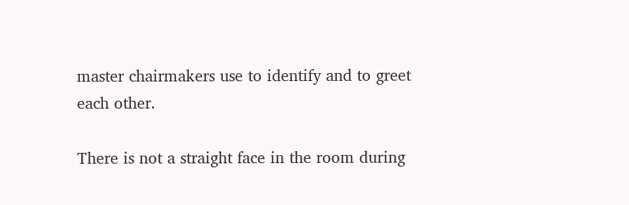master chairmakers use to identify and to greet each other.

There is not a straight face in the room during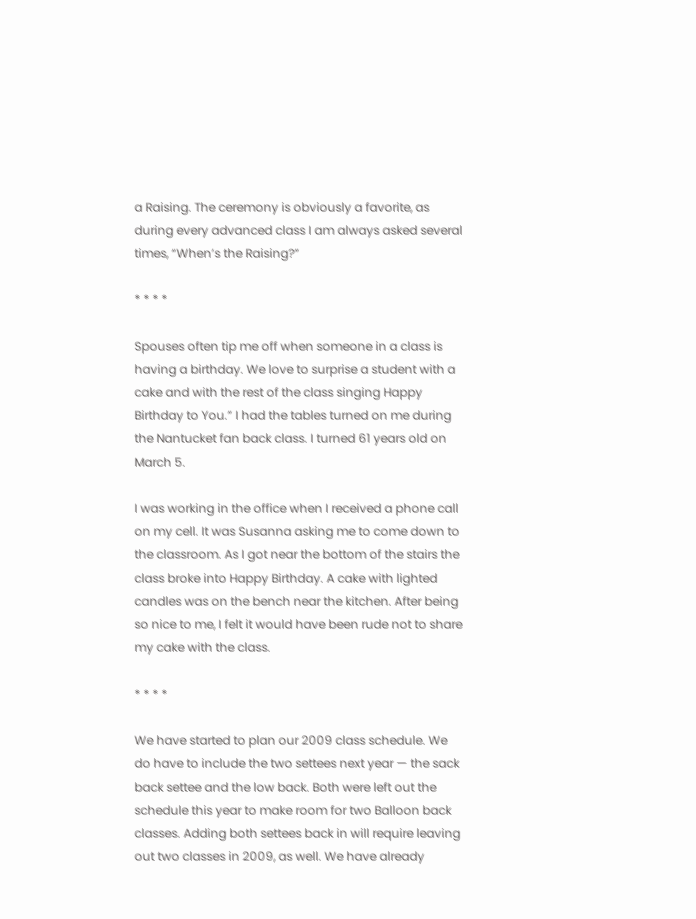a Raising. The ceremony is obviously a favorite, as during every advanced class I am always asked several times, “When’s the Raising?”

* * * *

Spouses often tip me off when someone in a class is having a birthday. We love to surprise a student with a cake and with the rest of the class singing Happy Birthday to You.” I had the tables turned on me during the Nantucket fan back class. I turned 61 years old on March 5.

I was working in the office when I received a phone call on my cell. It was Susanna asking me to come down to the classroom. As I got near the bottom of the stairs the class broke into Happy Birthday. A cake with lighted candles was on the bench near the kitchen. After being so nice to me, I felt it would have been rude not to share my cake with the class.

* * * *

We have started to plan our 2009 class schedule. We do have to include the two settees next year — the sack back settee and the low back. Both were left out the schedule this year to make room for two Balloon back classes. Adding both settees back in will require leaving out two classes in 2009, as well. We have already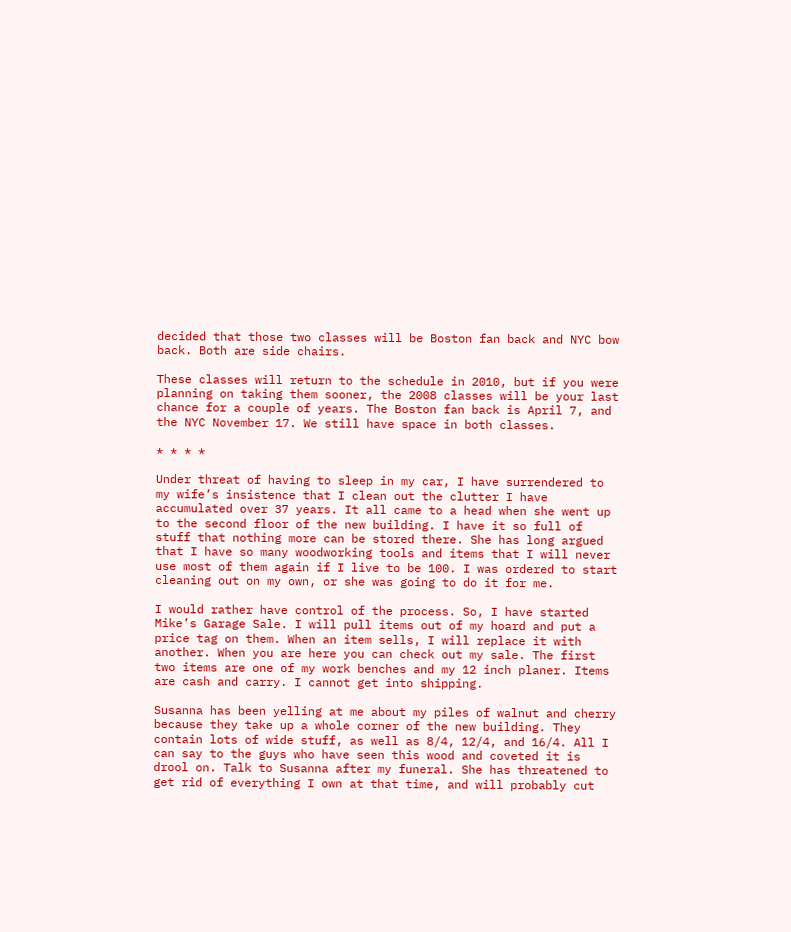decided that those two classes will be Boston fan back and NYC bow back. Both are side chairs.

These classes will return to the schedule in 2010, but if you were planning on taking them sooner, the 2008 classes will be your last chance for a couple of years. The Boston fan back is April 7, and the NYC November 17. We still have space in both classes.

* * * *

Under threat of having to sleep in my car, I have surrendered to my wife’s insistence that I clean out the clutter I have accumulated over 37 years. It all came to a head when she went up to the second floor of the new building. I have it so full of stuff that nothing more can be stored there. She has long argued that I have so many woodworking tools and items that I will never use most of them again if I live to be 100. I was ordered to start cleaning out on my own, or she was going to do it for me.

I would rather have control of the process. So, I have started Mike’s Garage Sale. I will pull items out of my hoard and put a price tag on them. When an item sells, I will replace it with another. When you are here you can check out my sale. The first two items are one of my work benches and my 12 inch planer. Items are cash and carry. I cannot get into shipping.

Susanna has been yelling at me about my piles of walnut and cherry because they take up a whole corner of the new building. They contain lots of wide stuff, as well as 8/4, 12/4, and 16/4. All I can say to the guys who have seen this wood and coveted it is drool on. Talk to Susanna after my funeral. She has threatened to get rid of everything I own at that time, and will probably cut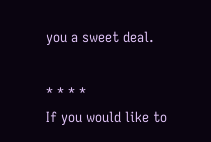you a sweet deal.

* * * *
If you would like to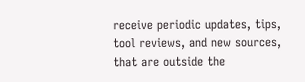receive periodic updates, tips, tool reviews, and new sources, that are outside the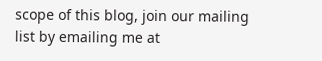scope of this blog, join our mailing list by emailing me at